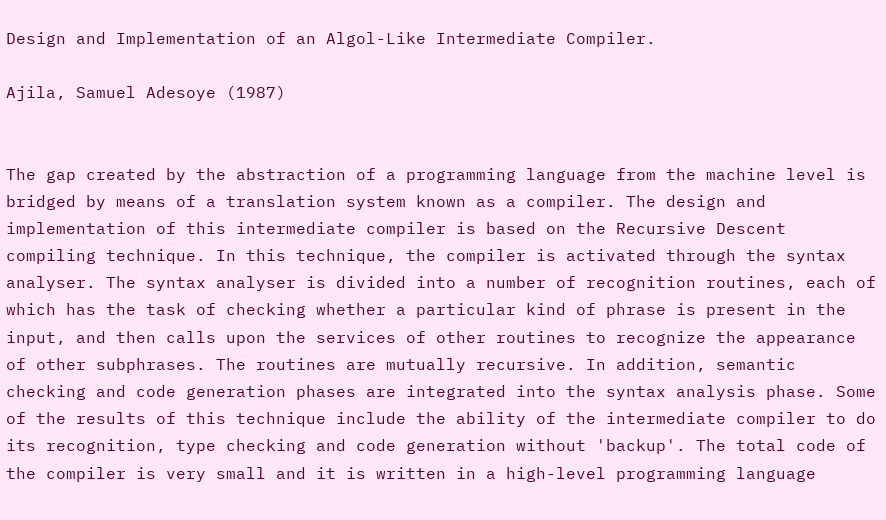Design and Implementation of an Algol-Like Intermediate Compiler.

Ajila, Samuel Adesoye (1987)


The gap created by the abstraction of a programming language from the machine level is bridged by means of a translation system known as a compiler. The design and implementation of this intermediate compiler is based on the Recursive Descent compiling technique. In this technique, the compiler is activated through the syntax analyser. The syntax analyser is divided into a number of recognition routines, each of which has the task of checking whether a particular kind of phrase is present in the input, and then calls upon the services of other routines to recognize the appearance of other subphrases. The routines are mutually recursive. In addition, semantic checking and code generation phases are integrated into the syntax analysis phase. Some of the results of this technique include the ability of the intermediate compiler to do its recognition, type checking and code generation without 'backup'. The total code of the compiler is very small and it is written in a high-level programming language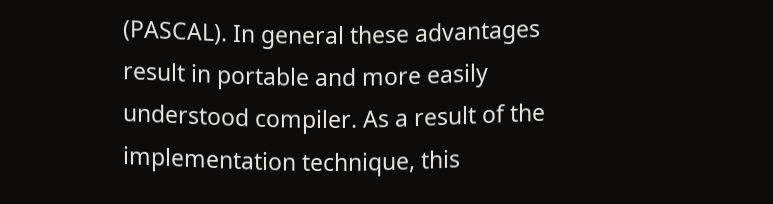(PASCAL). In general these advantages result in portable and more easily understood compiler. As a result of the implementation technique, this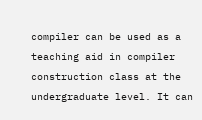compiler can be used as a teaching aid in compiler construction class at the undergraduate level. It can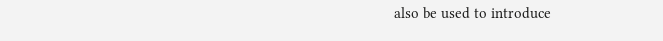also be used to introduce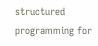structured programming for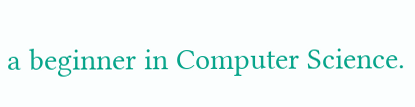a beginner in Computer Science.